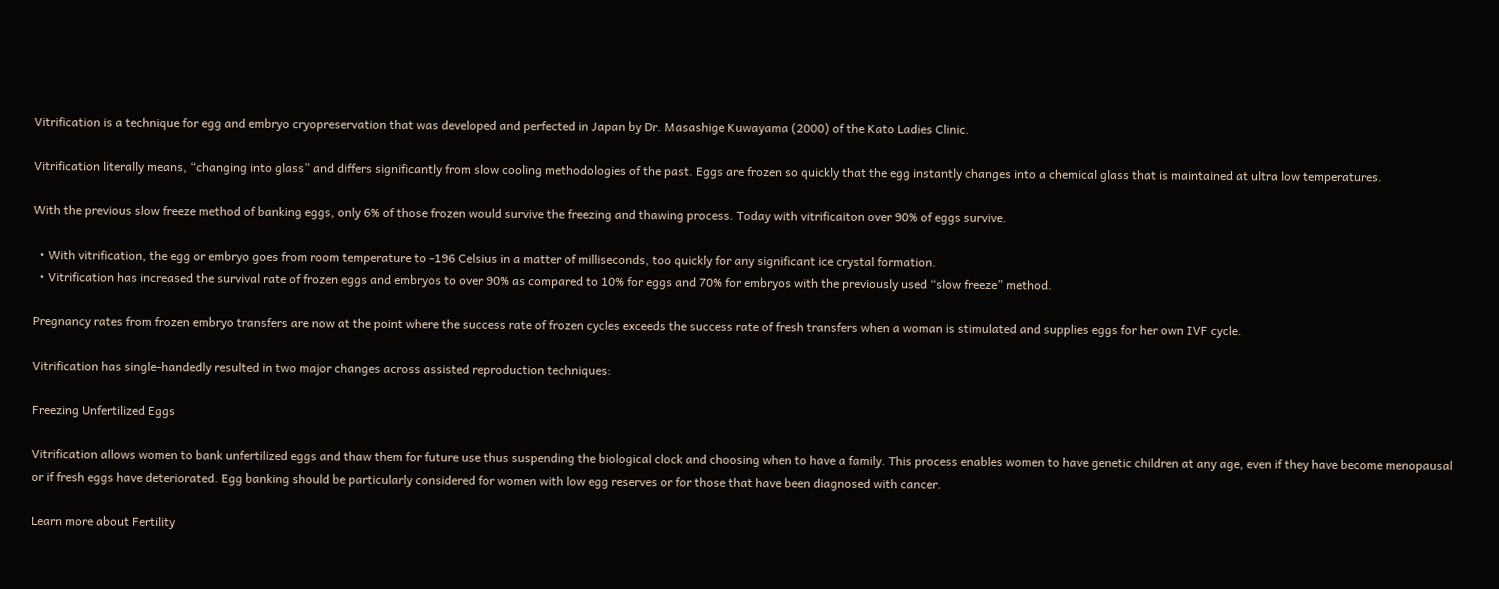Vitrification is a technique for egg and embryo cryopreservation that was developed and perfected in Japan by Dr. Masashige Kuwayama (2000) of the Kato Ladies Clinic.

Vitrification literally means, “changing into glass” and differs significantly from slow cooling methodologies of the past. Eggs are frozen so quickly that the egg instantly changes into a chemical glass that is maintained at ultra low temperatures.

With the previous slow freeze method of banking eggs, only 6% of those frozen would survive the freezing and thawing process. Today with vitrificaiton over 90% of eggs survive.

  • With vitrification, the egg or embryo goes from room temperature to -196 Celsius in a matter of milliseconds, too quickly for any significant ice crystal formation.
  • Vitrification has increased the survival rate of frozen eggs and embryos to over 90% as compared to 10% for eggs and 70% for embryos with the previously used “slow freeze” method.

Pregnancy rates from frozen embryo transfers are now at the point where the success rate of frozen cycles exceeds the success rate of fresh transfers when a woman is stimulated and supplies eggs for her own IVF cycle.

Vitrification has single-handedly resulted in two major changes across assisted reproduction techniques:

Freezing Unfertilized Eggs

Vitrification allows women to bank unfertilized eggs and thaw them for future use thus suspending the biological clock and choosing when to have a family. This process enables women to have genetic children at any age, even if they have become menopausal or if fresh eggs have deteriorated. Egg banking should be particularly considered for women with low egg reserves or for those that have been diagnosed with cancer.

Learn more about Fertility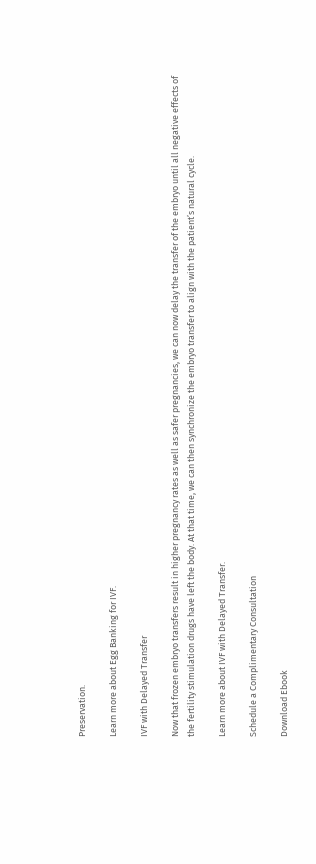Preservation.

Learn more about Egg Banking for IVF.

IVF with Delayed Transfer

Now that frozen embryo transfers result in higher pregnancy rates as well as safer pregnancies, we can now delay the transfer of the embryo until all negative effects of the fertility stimulation drugs have left the body. At that time, we can then synchronize the embryo transfer to align with the patient’s natural cycle.

Learn more about IVF with Delayed Transfer.

Schedule a Complimentary Consultation

Download Ebook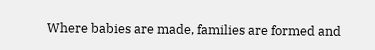Where babies are made, families are formed and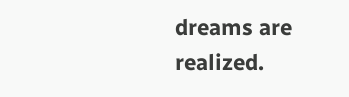dreams are realized.